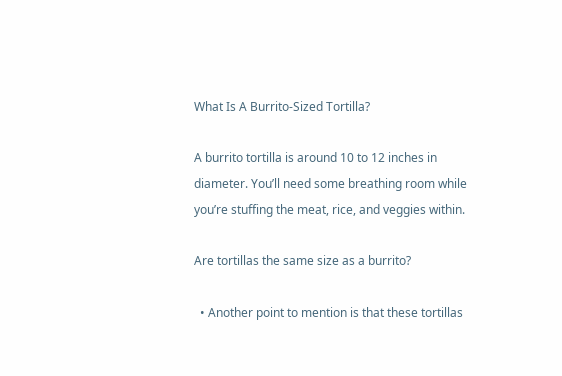What Is A Burrito-Sized Tortilla?

A burrito tortilla is around 10 to 12 inches in diameter. You’ll need some breathing room while you’re stuffing the meat, rice, and veggies within.

Are tortillas the same size as a burrito?

  • Another point to mention is that these tortillas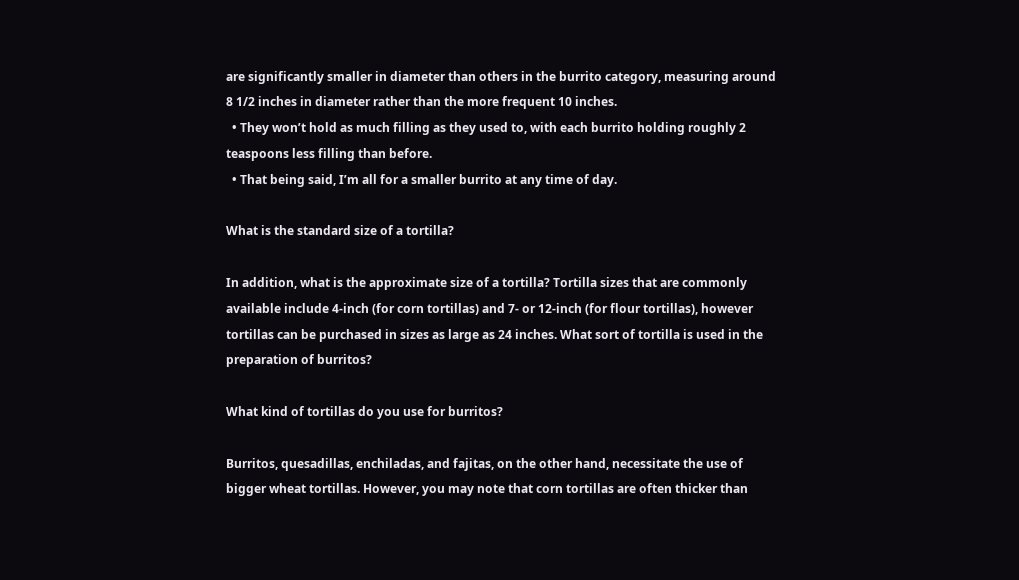are significantly smaller in diameter than others in the burrito category, measuring around 8 1/2 inches in diameter rather than the more frequent 10 inches.
  • They won’t hold as much filling as they used to, with each burrito holding roughly 2 teaspoons less filling than before.
  • That being said, I’m all for a smaller burrito at any time of day.

What is the standard size of a tortilla?

In addition, what is the approximate size of a tortilla? Tortilla sizes that are commonly available include 4-inch (for corn tortillas) and 7- or 12-inch (for flour tortillas), however tortillas can be purchased in sizes as large as 24 inches. What sort of tortilla is used in the preparation of burritos?

What kind of tortillas do you use for burritos?

Burritos, quesadillas, enchiladas, and fajitas, on the other hand, necessitate the use of bigger wheat tortillas. However, you may note that corn tortillas are often thicker than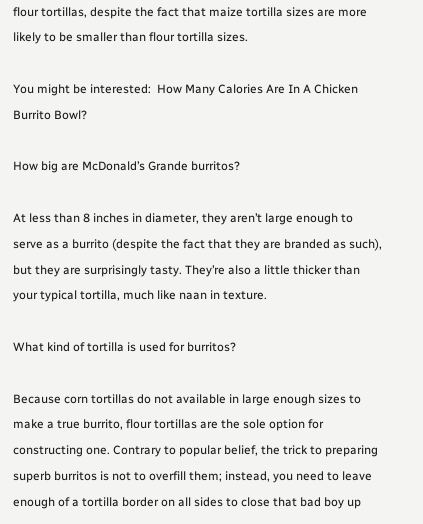flour tortillas, despite the fact that maize tortilla sizes are more likely to be smaller than flour tortilla sizes.

You might be interested:  How Many Calories Are In A Chicken Burrito Bowl?

How big are McDonald’s Grande burritos?

At less than 8 inches in diameter, they aren’t large enough to serve as a burrito (despite the fact that they are branded as such), but they are surprisingly tasty. They’re also a little thicker than your typical tortilla, much like naan in texture.

What kind of tortilla is used for burritos?

Because corn tortillas do not available in large enough sizes to make a true burrito, flour tortillas are the sole option for constructing one. Contrary to popular belief, the trick to preparing superb burritos is not to overfill them; instead, you need to leave enough of a tortilla border on all sides to close that bad boy up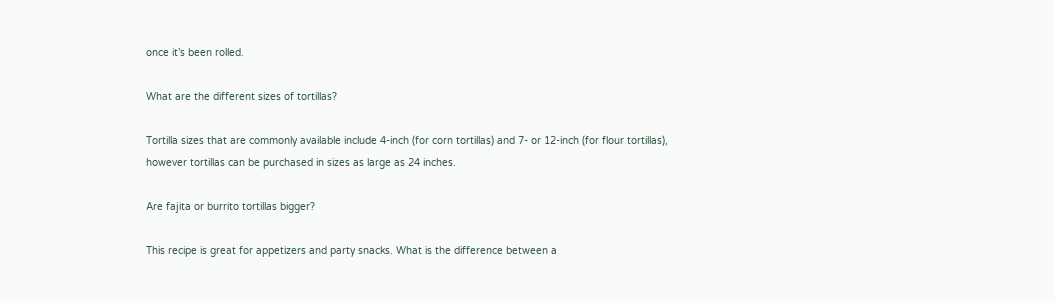once it’s been rolled.

What are the different sizes of tortillas?

Tortilla sizes that are commonly available include 4-inch (for corn tortillas) and 7- or 12-inch (for flour tortillas), however tortillas can be purchased in sizes as large as 24 inches.

Are fajita or burrito tortillas bigger?

This recipe is great for appetizers and party snacks. What is the difference between a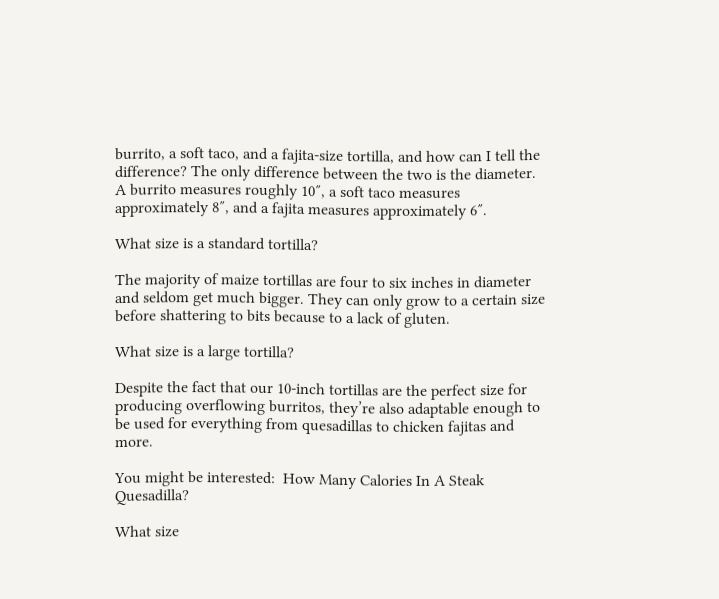burrito, a soft taco, and a fajita-size tortilla, and how can I tell the difference? The only difference between the two is the diameter. A burrito measures roughly 10″, a soft taco measures approximately 8″, and a fajita measures approximately 6″.

What size is a standard tortilla?

The majority of maize tortillas are four to six inches in diameter and seldom get much bigger. They can only grow to a certain size before shattering to bits because to a lack of gluten.

What size is a large tortilla?

Despite the fact that our 10-inch tortillas are the perfect size for producing overflowing burritos, they’re also adaptable enough to be used for everything from quesadillas to chicken fajitas and more.

You might be interested:  How Many Calories In A Steak Quesadilla?

What size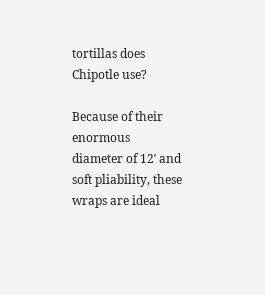tortillas does Chipotle use?

Because of their enormous diameter of 12′ and soft pliability, these wraps are ideal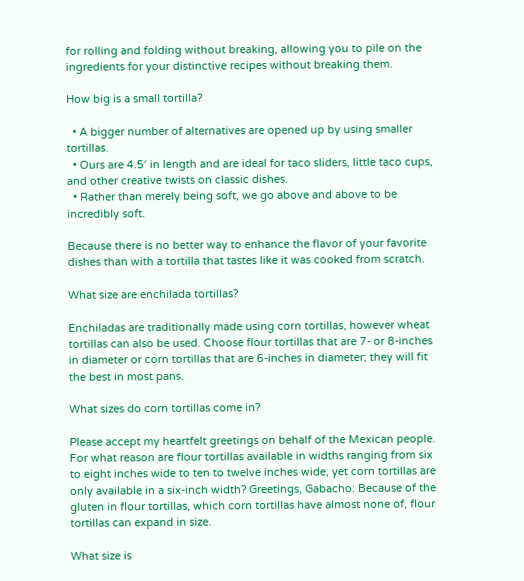for rolling and folding without breaking, allowing you to pile on the ingredients for your distinctive recipes without breaking them.

How big is a small tortilla?

  • A bigger number of alternatives are opened up by using smaller tortillas.
  • Ours are 4.5′ in length and are ideal for taco sliders, little taco cups, and other creative twists on classic dishes.
  • Rather than merely being soft, we go above and above to be incredibly soft.

Because there is no better way to enhance the flavor of your favorite dishes than with a tortilla that tastes like it was cooked from scratch.

What size are enchilada tortillas?

Enchiladas are traditionally made using corn tortillas, however wheat tortillas can also be used. Choose flour tortillas that are 7- or 8-inches in diameter or corn tortillas that are 6-inches in diameter; they will fit the best in most pans.

What sizes do corn tortillas come in?

Please accept my heartfelt greetings on behalf of the Mexican people. For what reason are flour tortillas available in widths ranging from six to eight inches wide to ten to twelve inches wide, yet corn tortillas are only available in a six-inch width? Greetings, Gabacho: Because of the gluten in flour tortillas, which corn tortillas have almost none of, flour tortillas can expand in size.

What size is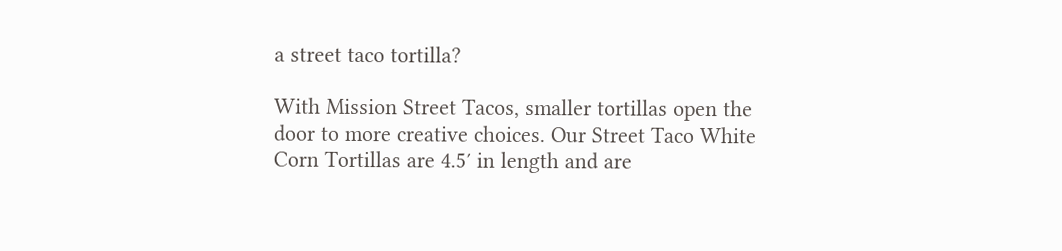a street taco tortilla?

With Mission Street Tacos, smaller tortillas open the door to more creative choices. Our Street Taco White Corn Tortillas are 4.5′ in length and are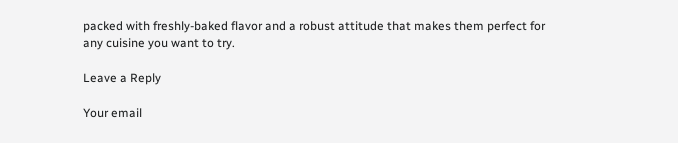packed with freshly-baked flavor and a robust attitude that makes them perfect for any cuisine you want to try.

Leave a Reply

Your email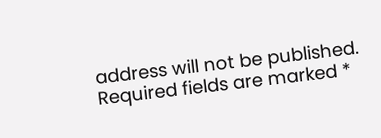address will not be published. Required fields are marked *